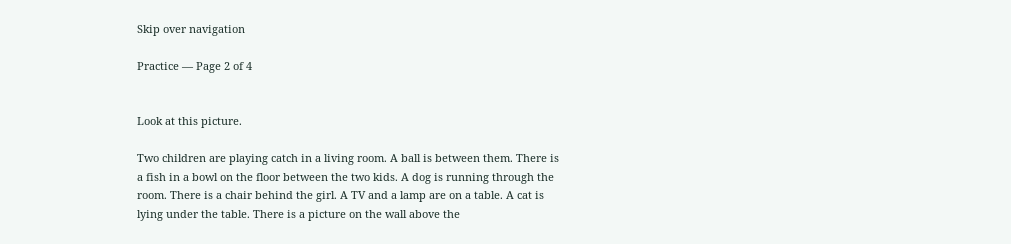Skip over navigation

Practice — Page 2 of 4


Look at this picture.

Two children are playing catch in a living room. A ball is between them. There is a fish in a bowl on the floor between the two kids. A dog is running through the room. There is a chair behind the girl. A TV and a lamp are on a table. A cat is lying under the table. There is a picture on the wall above the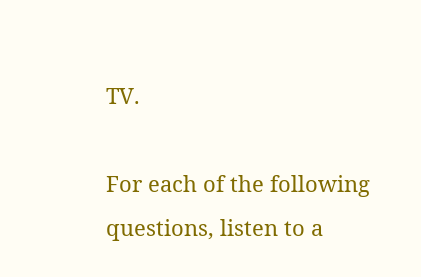TV.

For each of the following questions, listen to a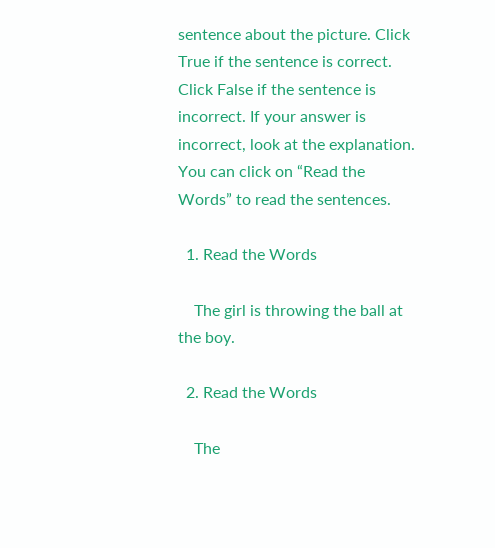sentence about the picture. Click True if the sentence is correct. Click False if the sentence is incorrect. If your answer is incorrect, look at the explanation. You can click on “Read the Words” to read the sentences.

  1. Read the Words

    The girl is throwing the ball at the boy.

  2. Read the Words

    The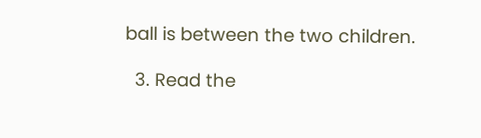ball is between the two children.

  3. Read the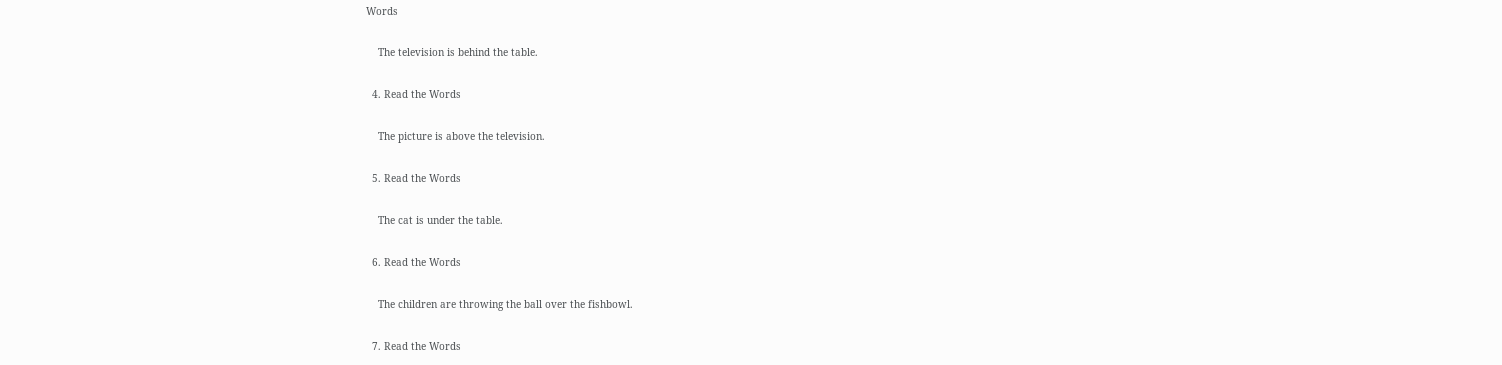Words

    The television is behind the table.

  4. Read the Words

    The picture is above the television.

  5. Read the Words

    The cat is under the table.

  6. Read the Words

    The children are throwing the ball over the fishbowl.

  7. Read the Words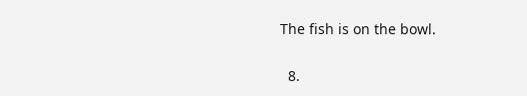The fish is on the bowl.

  8.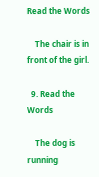Read the Words

    The chair is in front of the girl.

  9. Read the Words

    The dog is running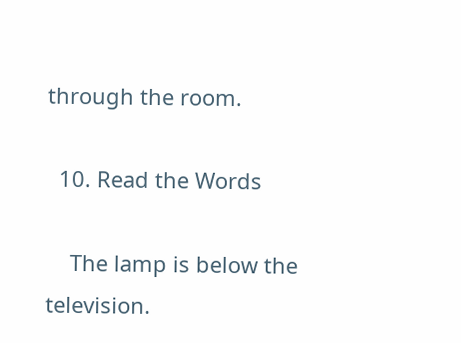through the room.

  10. Read the Words

    The lamp is below the television.